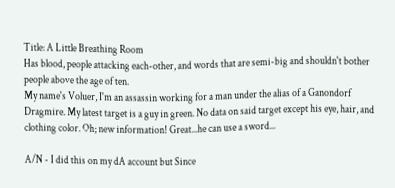Title: A Little Breathing Room
Has blood, people attacking each-other, and words that are semi-big and shouldn't bother people above the age of ten.
My name's Voluer, I'm an assassin working for a man under the alias of a Ganondorf Dragmire. My latest target is a guy in green. No data on said target except his eye, hair, and clothing color. Oh; new information! Great...he can use a sword...

A/N - I did this on my dA account but Since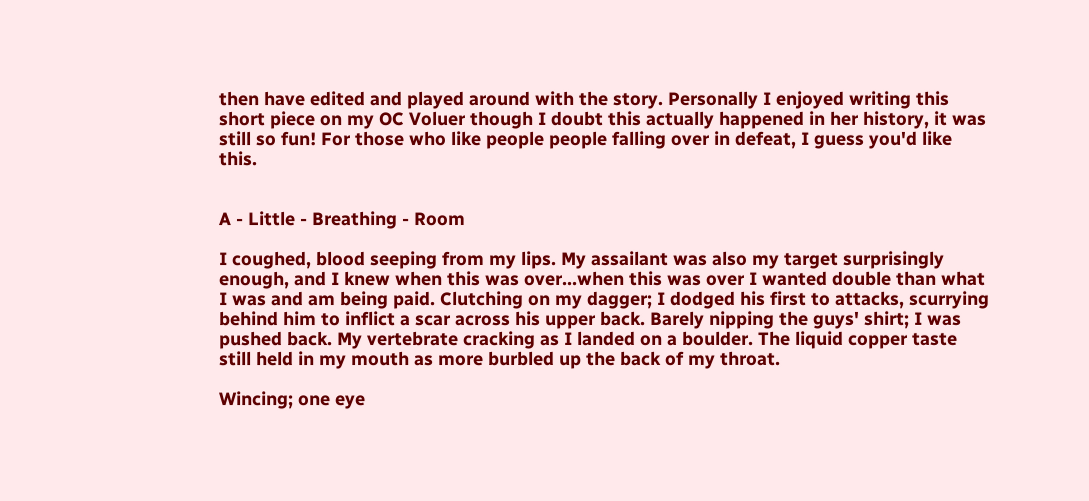then have edited and played around with the story. Personally I enjoyed writing this short piece on my OC Voluer though I doubt this actually happened in her history, it was still so fun! For those who like people people falling over in defeat, I guess you'd like this.


A - Little - Breathing - Room

I coughed, blood seeping from my lips. My assailant was also my target surprisingly enough, and I knew when this was over…when this was over I wanted double than what I was and am being paid. Clutching on my dagger; I dodged his first to attacks, scurrying behind him to inflict a scar across his upper back. Barely nipping the guys' shirt; I was pushed back. My vertebrate cracking as I landed on a boulder. The liquid copper taste still held in my mouth as more burbled up the back of my throat.

Wincing; one eye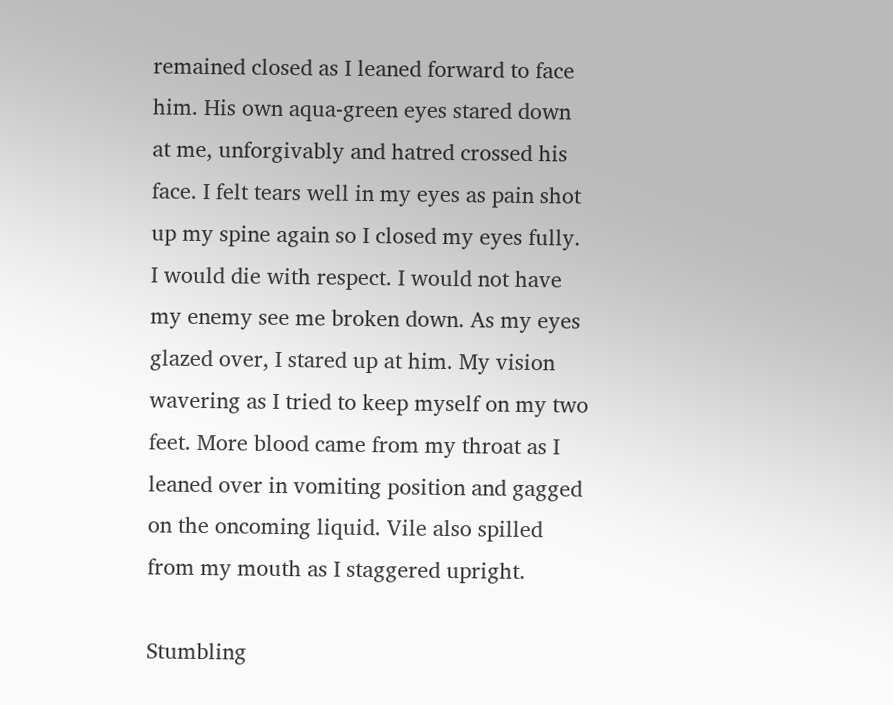remained closed as I leaned forward to face him. His own aqua-green eyes stared down at me, unforgivably and hatred crossed his face. I felt tears well in my eyes as pain shot up my spine again so I closed my eyes fully. I would die with respect. I would not have my enemy see me broken down. As my eyes glazed over, I stared up at him. My vision wavering as I tried to keep myself on my two feet. More blood came from my throat as I leaned over in vomiting position and gagged on the oncoming liquid. Vile also spilled from my mouth as I staggered upright.

Stumbling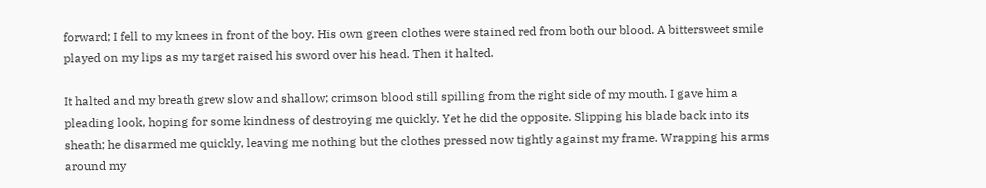forward; I fell to my knees in front of the boy. His own green clothes were stained red from both our blood. A bittersweet smile played on my lips as my target raised his sword over his head. Then it halted.

It halted and my breath grew slow and shallow; crimson blood still spilling from the right side of my mouth. I gave him a pleading look, hoping for some kindness of destroying me quickly. Yet he did the opposite. Slipping his blade back into its sheath; he disarmed me quickly, leaving me nothing but the clothes pressed now tightly against my frame. Wrapping his arms around my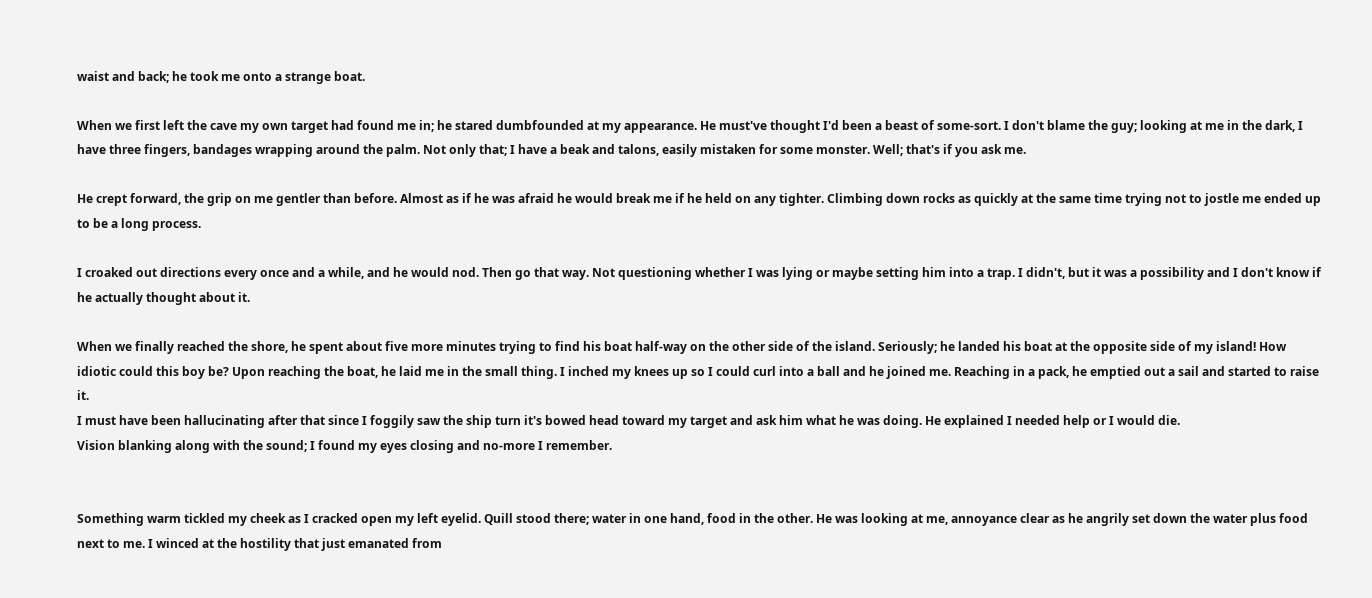waist and back; he took me onto a strange boat.

When we first left the cave my own target had found me in; he stared dumbfounded at my appearance. He must've thought I'd been a beast of some-sort. I don't blame the guy; looking at me in the dark, I have three fingers, bandages wrapping around the palm. Not only that; I have a beak and talons, easily mistaken for some monster. Well; that's if you ask me.

He crept forward, the grip on me gentler than before. Almost as if he was afraid he would break me if he held on any tighter. Climbing down rocks as quickly at the same time trying not to jostle me ended up to be a long process.

I croaked out directions every once and a while, and he would nod. Then go that way. Not questioning whether I was lying or maybe setting him into a trap. I didn't, but it was a possibility and I don't know if he actually thought about it.

When we finally reached the shore, he spent about five more minutes trying to find his boat half-way on the other side of the island. Seriously; he landed his boat at the opposite side of my island! How idiotic could this boy be? Upon reaching the boat, he laid me in the small thing. I inched my knees up so I could curl into a ball and he joined me. Reaching in a pack, he emptied out a sail and started to raise it.
I must have been hallucinating after that since I foggily saw the ship turn it's bowed head toward my target and ask him what he was doing. He explained I needed help or I would die.
Vision blanking along with the sound; I found my eyes closing and no-more I remember.


Something warm tickled my cheek as I cracked open my left eyelid. Quill stood there; water in one hand, food in the other. He was looking at me, annoyance clear as he angrily set down the water plus food next to me. I winced at the hostility that just emanated from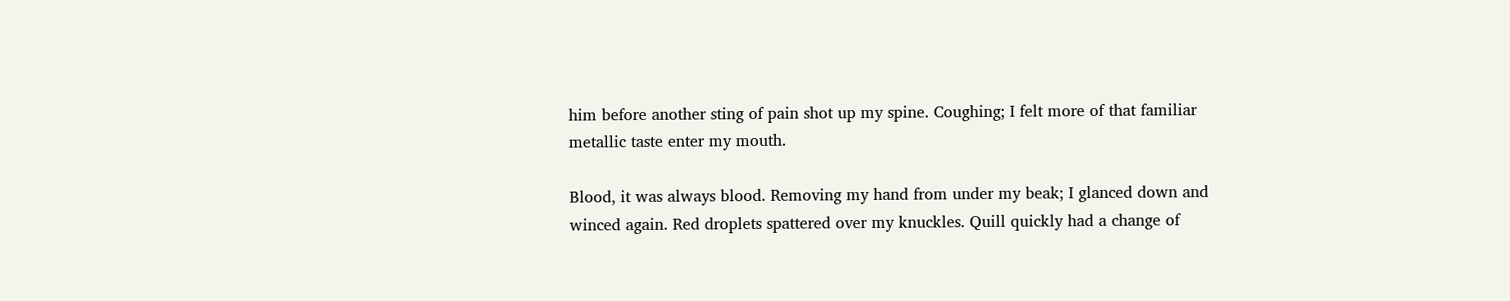him before another sting of pain shot up my spine. Coughing; I felt more of that familiar metallic taste enter my mouth.

Blood, it was always blood. Removing my hand from under my beak; I glanced down and winced again. Red droplets spattered over my knuckles. Quill quickly had a change of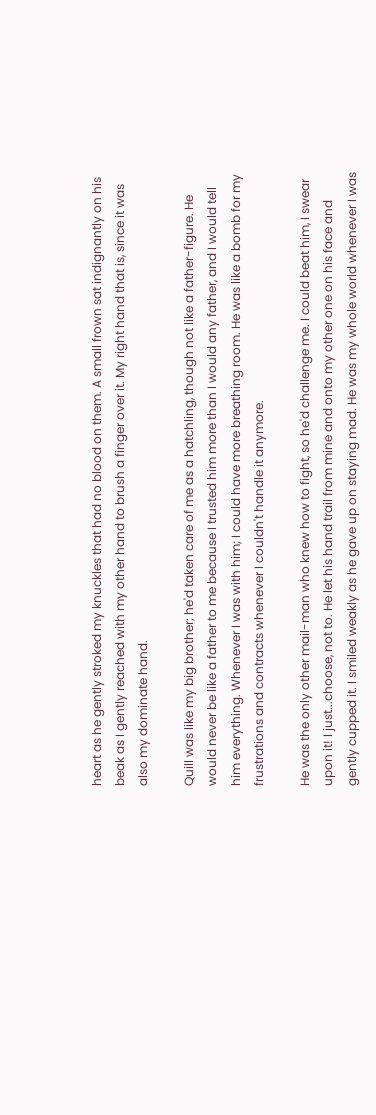heart as he gently stroked my knuckles that had no blood on them. A small frown sat indignantly on his beak as I gently reached with my other hand to brush a finger over it. My right hand that is, since it was also my dominate hand.

Quill was like my big brother; he'd taken care of me as a hatchling, though not like a father-figure. He would never be like a father to me because I trusted him more than I would any father, and I would tell him everything. Whenever I was with him; I could have more breathing room. He was like a bomb for my frustrations and contracts whenever I couldn't handle it anymore.

He was the only other mail-man who knew how to fight, so he'd challenge me. I could beat him, I swear upon it! I just...choose, not to. He let his hand trail from mine and onto my other one on his face and gently cupped it. I smiled weakly as he gave up on staying mad. He was my whole world whenever I was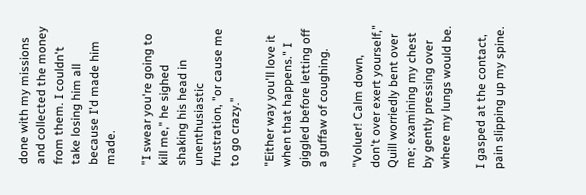done with my missions and collected the money from them. I couldn't take losing him all because I'd made him made.

"I swear you're going to kill me," he sighed shaking his head in unenthusiastic frustration, "or cause me to go crazy."

"Either way you'll love it when that happens." I giggled before letting off a guffaw of coughing.

"Voluer! Calm down, don't over exert yourself," Quill worriedly bent over me; examining my chest by gently pressing over where my lungs would be.

I gasped at the contact, pain slipping up my spine.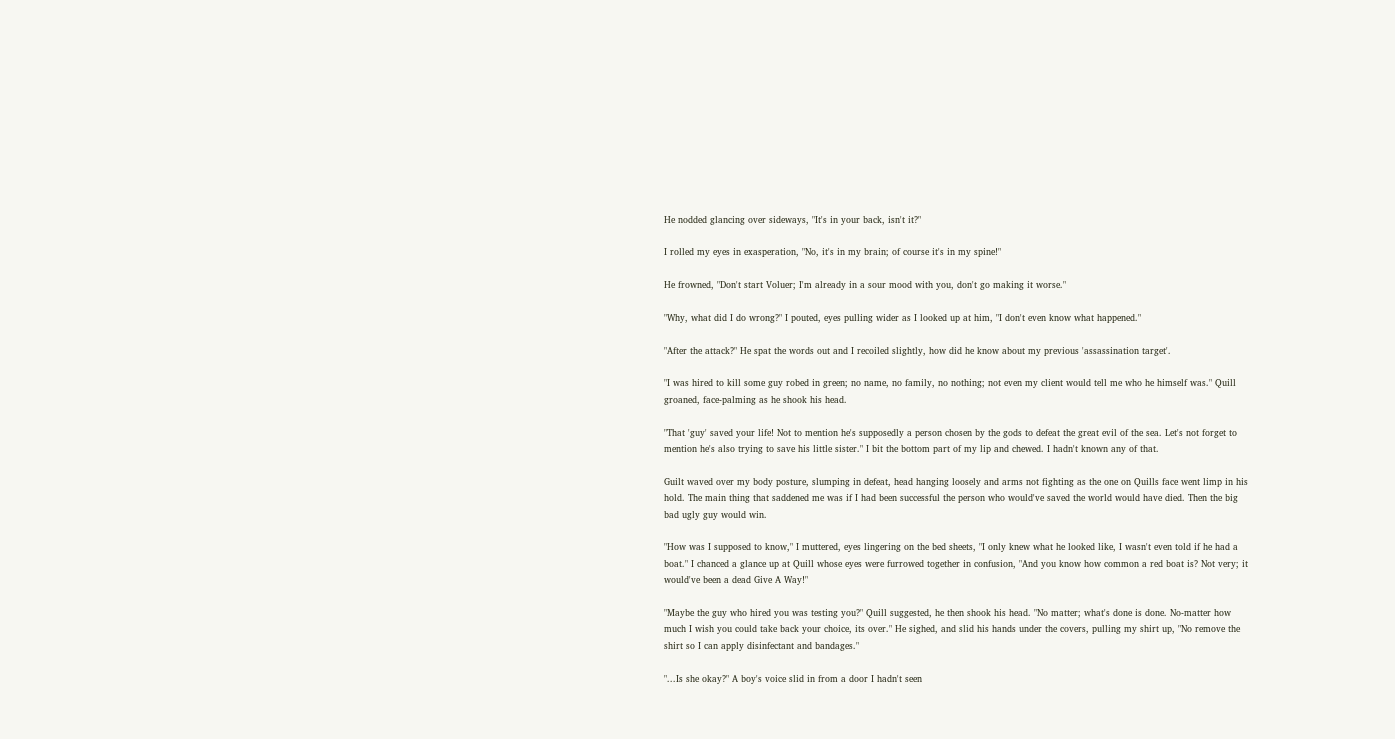He nodded glancing over sideways, "It's in your back, isn't it?"

I rolled my eyes in exasperation, "No, it's in my brain; of course it's in my spine!"

He frowned, "Don't start Voluer; I'm already in a sour mood with you, don't go making it worse."

"Why, what did I do wrong?" I pouted, eyes pulling wider as I looked up at him, "I don't even know what happened."

"After the attack?" He spat the words out and I recoiled slightly, how did he know about my previous 'assassination target'.

"I was hired to kill some guy robed in green; no name, no family, no nothing; not even my client would tell me who he himself was." Quill groaned, face-palming as he shook his head.

"That 'guy' saved your life! Not to mention he's supposedly a person chosen by the gods to defeat the great evil of the sea. Let's not forget to mention he's also trying to save his little sister." I bit the bottom part of my lip and chewed. I hadn't known any of that.

Guilt waved over my body posture, slumping in defeat, head hanging loosely and arms not fighting as the one on Quills face went limp in his hold. The main thing that saddened me was if I had been successful the person who would've saved the world would have died. Then the big bad ugly guy would win.

"How was I supposed to know," I muttered, eyes lingering on the bed sheets, "I only knew what he looked like, I wasn't even told if he had a boat." I chanced a glance up at Quill whose eyes were furrowed together in confusion, "And you know how common a red boat is? Not very; it would've been a dead Give A Way!"

"Maybe the guy who hired you was testing you?" Quill suggested, he then shook his head. "No matter; what's done is done. No-matter how much I wish you could take back your choice, its over." He sighed, and slid his hands under the covers, pulling my shirt up, "No remove the shirt so I can apply disinfectant and bandages."

"...Is she okay?" A boy's voice slid in from a door I hadn't seen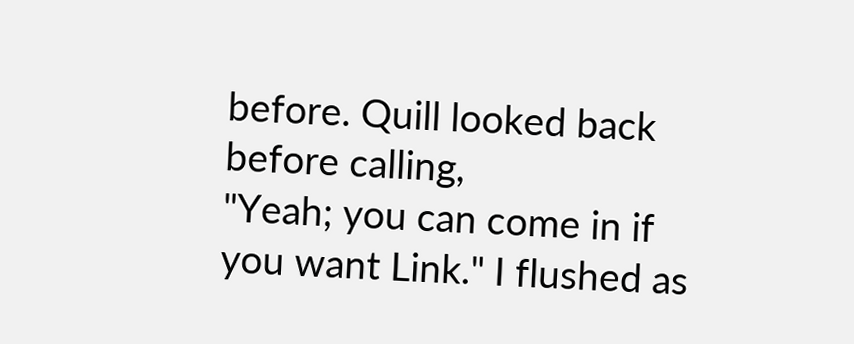before. Quill looked back before calling,
"Yeah; you can come in if you want Link." I flushed as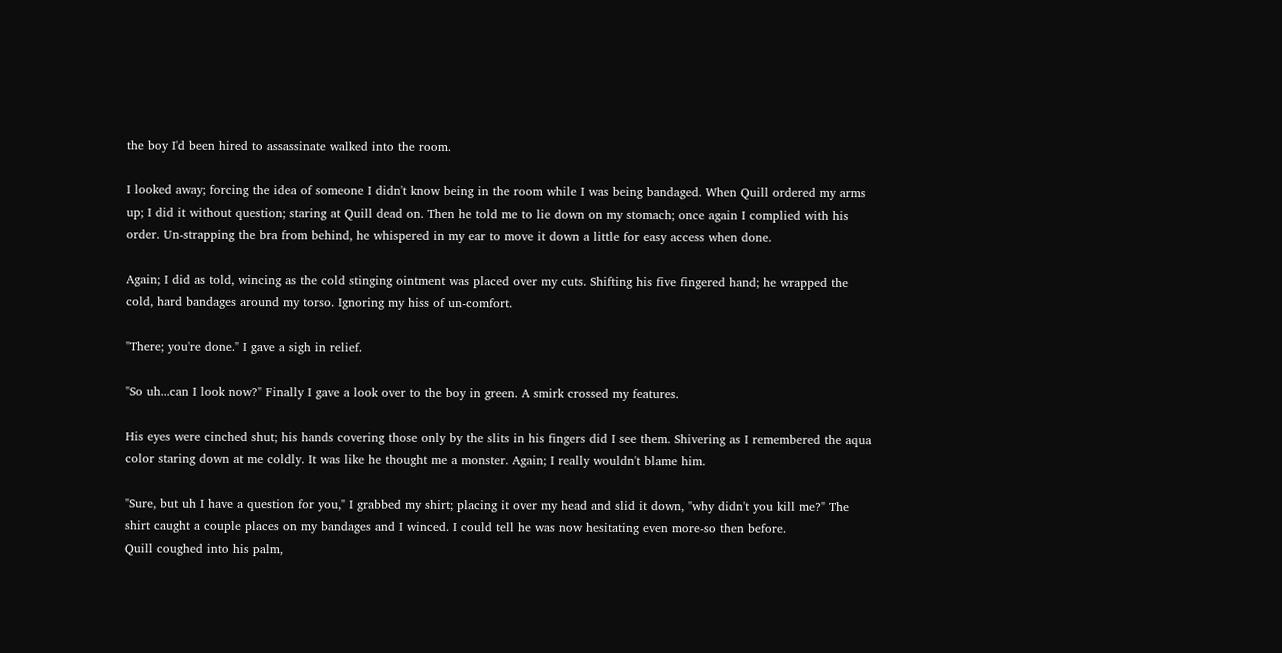the boy I'd been hired to assassinate walked into the room.

I looked away; forcing the idea of someone I didn't know being in the room while I was being bandaged. When Quill ordered my arms up; I did it without question; staring at Quill dead on. Then he told me to lie down on my stomach; once again I complied with his order. Un-strapping the bra from behind, he whispered in my ear to move it down a little for easy access when done.

Again; I did as told, wincing as the cold stinging ointment was placed over my cuts. Shifting his five fingered hand; he wrapped the cold, hard bandages around my torso. Ignoring my hiss of un-comfort.

"There; you're done." I gave a sigh in relief.

"So uh...can I look now?" Finally I gave a look over to the boy in green. A smirk crossed my features.

His eyes were cinched shut; his hands covering those only by the slits in his fingers did I see them. Shivering as I remembered the aqua color staring down at me coldly. It was like he thought me a monster. Again; I really wouldn't blame him.

"Sure, but uh I have a question for you," I grabbed my shirt; placing it over my head and slid it down, "why didn't you kill me?" The shirt caught a couple places on my bandages and I winced. I could tell he was now hesitating even more-so then before.
Quill coughed into his palm,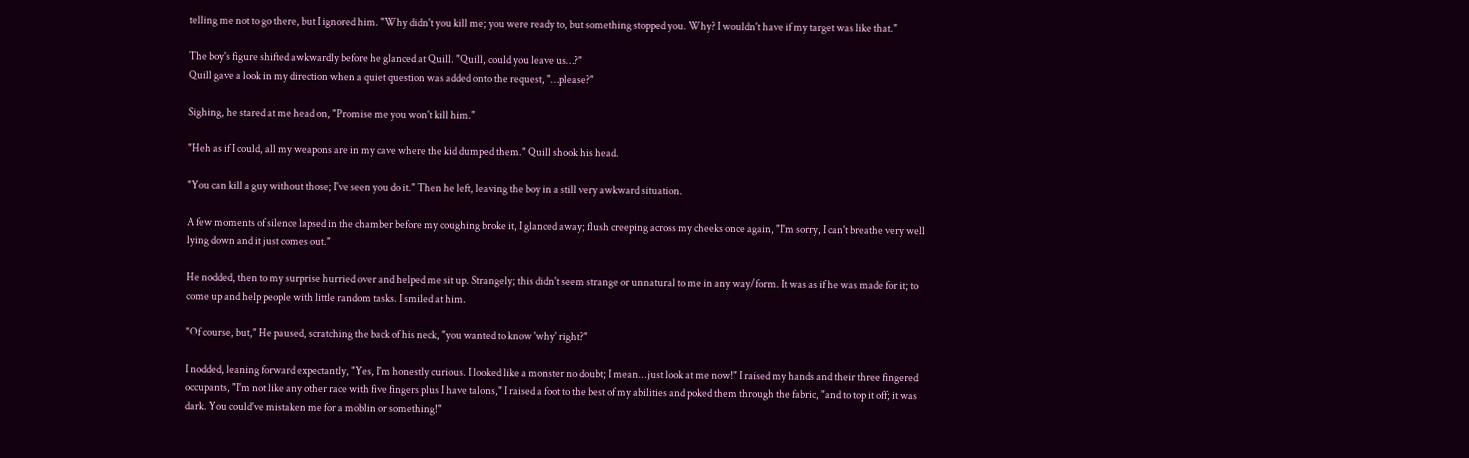telling me not to go there, but I ignored him. "Why didn't you kill me; you were ready to, but something stopped you. Why? I wouldn't have if my target was like that."

The boy's figure shifted awkwardly before he glanced at Quill. "Quill, could you leave us…?"
Quill gave a look in my direction when a quiet question was added onto the request, "…please?"

Sighing, he stared at me head on, "Promise me you won't kill him."

"Heh as if I could, all my weapons are in my cave where the kid dumped them." Quill shook his head.

"You can kill a guy without those; I've seen you do it." Then he left, leaving the boy in a still very awkward situation.

A few moments of silence lapsed in the chamber before my coughing broke it, I glanced away; flush creeping across my cheeks once again, "I'm sorry, I can't breathe very well lying down and it just comes out."

He nodded, then to my surprise hurried over and helped me sit up. Strangely; this didn't seem strange or unnatural to me in any way/form. It was as if he was made for it; to come up and help people with little random tasks. I smiled at him.

"Of course, but," He paused, scratching the back of his neck, "you wanted to know 'why' right?"

I nodded, leaning forward expectantly, "Yes, I'm honestly curious. I looked like a monster no doubt; I mean...just look at me now!" I raised my hands and their three fingered occupants, "I'm not like any other race with five fingers plus I have talons," I raised a foot to the best of my abilities and poked them through the fabric, "and to top it off; it was dark. You could've mistaken me for a moblin or something!"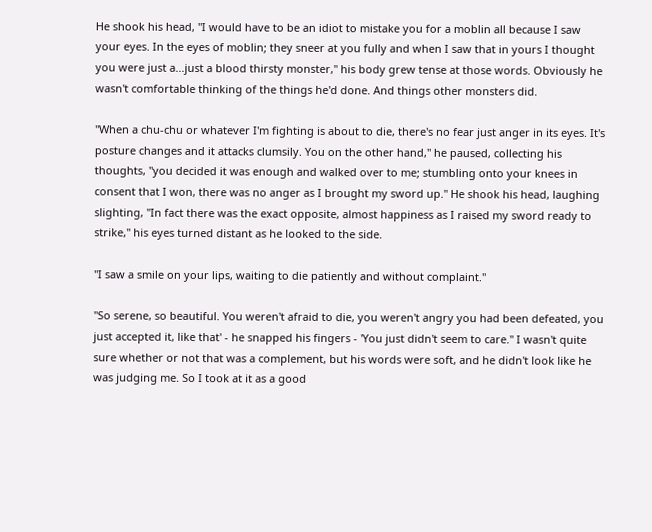He shook his head, "I would have to be an idiot to mistake you for a moblin all because I saw your eyes. In the eyes of moblin; they sneer at you fully and when I saw that in yours I thought you were just a...just a blood thirsty monster," his body grew tense at those words. Obviously he wasn't comfortable thinking of the things he'd done. And things other monsters did.

"When a chu-chu or whatever I'm fighting is about to die, there's no fear just anger in its eyes. It's posture changes and it attacks clumsily. You on the other hand," he paused, collecting his thoughts, "you decided it was enough and walked over to me; stumbling onto your knees in consent that I won, there was no anger as I brought my sword up." He shook his head, laughing slighting, "In fact there was the exact opposite, almost happiness as I raised my sword ready to strike," his eyes turned distant as he looked to the side.

"I saw a smile on your lips, waiting to die patiently and without complaint."

"So serene, so beautiful. You weren't afraid to die, you weren't angry you had been defeated, you just accepted it, like that' - he snapped his fingers - 'You just didn't seem to care." I wasn't quite sure whether or not that was a complement, but his words were soft, and he didn't look like he was judging me. So I took at it as a good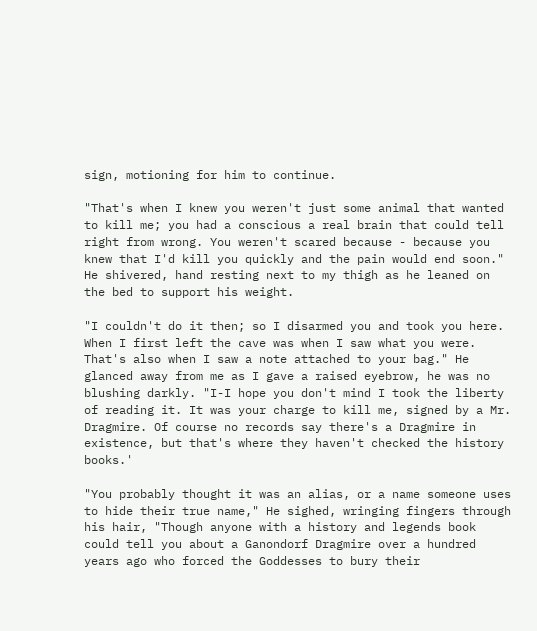sign, motioning for him to continue.

"That's when I knew you weren't just some animal that wanted to kill me; you had a conscious a real brain that could tell right from wrong. You weren't scared because - because you knew that I'd kill you quickly and the pain would end soon." He shivered, hand resting next to my thigh as he leaned on the bed to support his weight.

"I couldn't do it then; so I disarmed you and took you here. When I first left the cave was when I saw what you were. That's also when I saw a note attached to your bag." He glanced away from me as I gave a raised eyebrow, he was no blushing darkly. "I-I hope you don't mind I took the liberty of reading it. It was your charge to kill me, signed by a Mr. Dragmire. Of course no records say there's a Dragmire in existence, but that's where they haven't checked the history books.'

"You probably thought it was an alias, or a name someone uses to hide their true name," He sighed, wringing fingers through his hair, "Though anyone with a history and legends book could tell you about a Ganondorf Dragmire over a hundred years ago who forced the Goddesses to bury their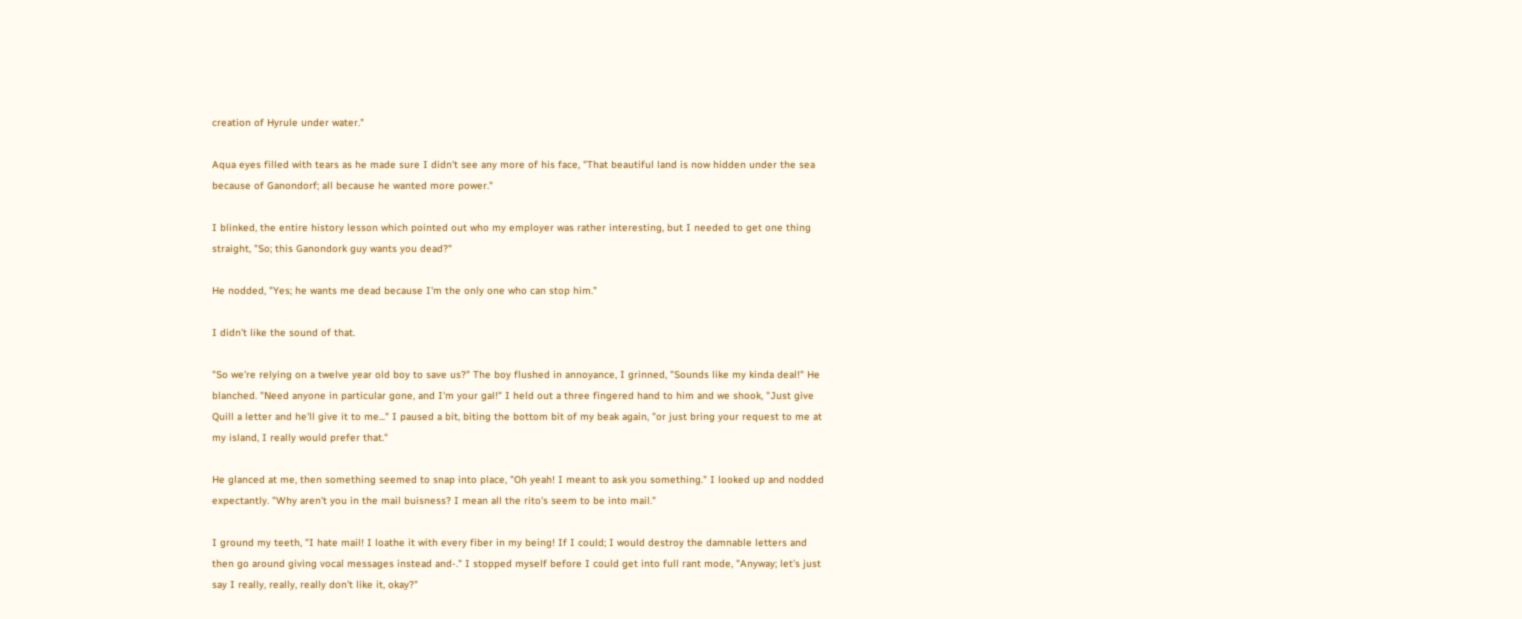creation of Hyrule under water."

Aqua eyes filled with tears as he made sure I didn't see any more of his face, "That beautiful land is now hidden under the sea because of Ganondorf; all because he wanted more power."

I blinked, the entire history lesson which pointed out who my employer was rather interesting, but I needed to get one thing straight, "So; this Ganondork guy wants you dead?"

He nodded, "Yes; he wants me dead because I'm the only one who can stop him."

I didn't like the sound of that.

"So we're relying on a twelve year old boy to save us?" The boy flushed in annoyance, I grinned, "Sounds like my kinda deal!" He blanched. "Need anyone in particular gone, and I'm your gal!" I held out a three fingered hand to him and we shook, "Just give Quill a letter and he'll give it to me..." I paused a bit, biting the bottom bit of my beak again, "or just bring your request to me at my island, I really would prefer that."

He glanced at me, then something seemed to snap into place, "Oh yeah! I meant to ask you something." I looked up and nodded expectantly. "Why aren't you in the mail buisness? I mean all the rito's seem to be into mail."

I ground my teeth, "I hate mail! I loathe it with every fiber in my being! If I could; I would destroy the damnable letters and then go around giving vocal messages instead and-." I stopped myself before I could get into full rant mode, "Anyway; let's just say I really, really, really don't like it, okay?"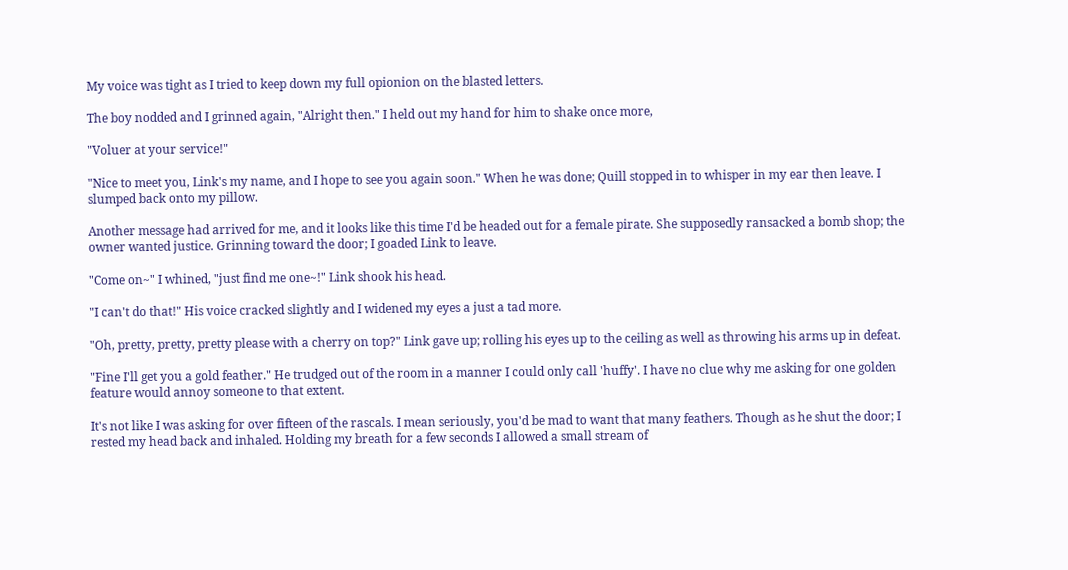My voice was tight as I tried to keep down my full opionion on the blasted letters.

The boy nodded and I grinned again, "Alright then." I held out my hand for him to shake once more,

"Voluer at your service!"

"Nice to meet you, Link's my name, and I hope to see you again soon." When he was done; Quill stopped in to whisper in my ear then leave. I slumped back onto my pillow.

Another message had arrived for me, and it looks like this time I'd be headed out for a female pirate. She supposedly ransacked a bomb shop; the owner wanted justice. Grinning toward the door; I goaded Link to leave.

"Come on~" I whined, "just find me one~!" Link shook his head.

"I can't do that!" His voice cracked slightly and I widened my eyes a just a tad more.

"Oh, pretty, pretty, pretty please with a cherry on top?" Link gave up; rolling his eyes up to the ceiling as well as throwing his arms up in defeat.

"Fine I'll get you a gold feather." He trudged out of the room in a manner I could only call 'huffy'. I have no clue why me asking for one golden feature would annoy someone to that extent.

It's not like I was asking for over fifteen of the rascals. I mean seriously, you'd be mad to want that many feathers. Though as he shut the door; I rested my head back and inhaled. Holding my breath for a few seconds I allowed a small stream of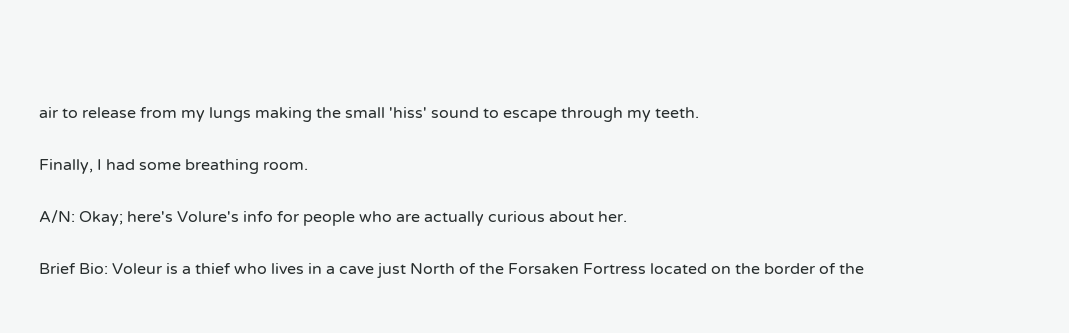air to release from my lungs making the small 'hiss' sound to escape through my teeth.

Finally, I had some breathing room.

A/N: Okay; here's Volure's info for people who are actually curious about her.

Brief Bio: Voleur is a thief who lives in a cave just North of the Forsaken Fortress located on the border of the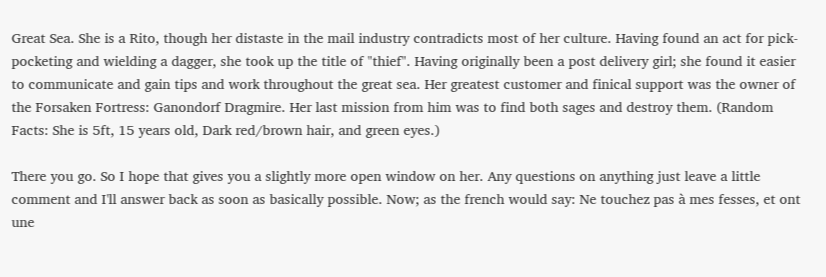Great Sea. She is a Rito, though her distaste in the mail industry contradicts most of her culture. Having found an act for pick-pocketing and wielding a dagger, she took up the title of "thief". Having originally been a post delivery girl; she found it easier to communicate and gain tips and work throughout the great sea. Her greatest customer and finical support was the owner of the Forsaken Fortress: Ganondorf Dragmire. Her last mission from him was to find both sages and destroy them. (Random Facts: She is 5ft, 15 years old, Dark red/brown hair, and green eyes.)

There you go. So I hope that gives you a slightly more open window on her. Any questions on anything just leave a little comment and I'll answer back as soon as basically possible. Now; as the french would say: Ne touchez pas à mes fesses, et ont une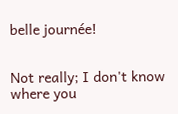belle journée!


Not really; I don't know where you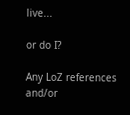live...

or do I?

Any LoZ references and/or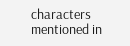characters mentioned in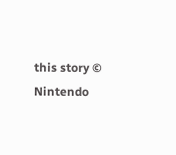this story © Nintendo